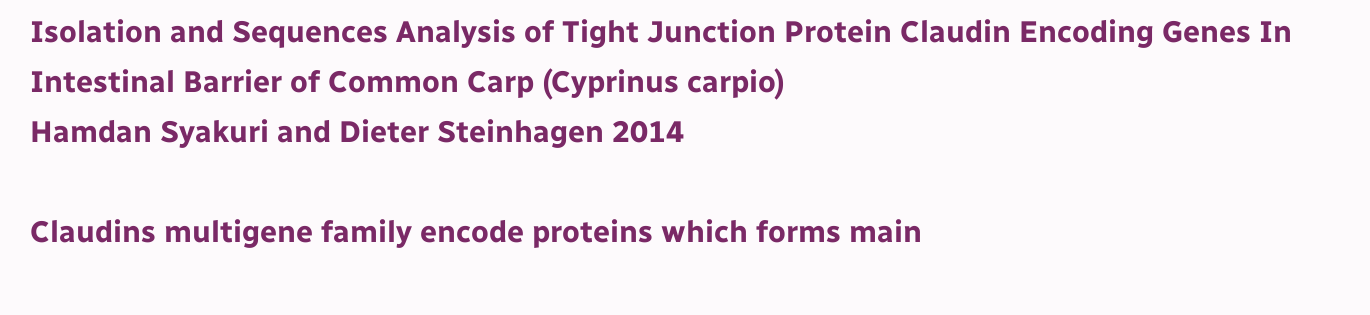Isolation and Sequences Analysis of Tight Junction Protein Claudin Encoding Genes In Intestinal Barrier of Common Carp (Cyprinus carpio)
Hamdan Syakuri and Dieter Steinhagen 2014

Claudins multigene family encode proteins which forms main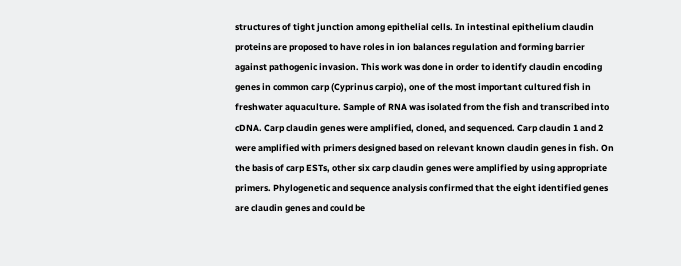structures of tight junction among epithelial cells. In intestinal epithelium claudin proteins are proposed to have roles in ion balances regulation and forming barrier against pathogenic invasion. This work was done in order to identify claudin encoding genes in common carp (Cyprinus carpio), one of the most important cultured fish in freshwater aquaculture. Sample of RNA was isolated from the fish and transcribed into cDNA. Carp claudin genes were amplified, cloned, and sequenced. Carp claudin 1 and 2 were amplified with primers designed based on relevant known claudin genes in fish. On the basis of carp ESTs, other six carp claudin genes were amplified by using appropriate primers. Phylogenetic and sequence analysis confirmed that the eight identified genes are claudin genes and could be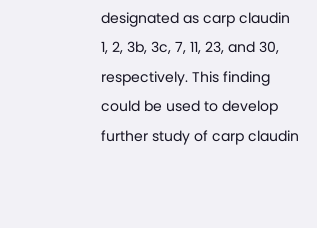designated as carp claudin 1, 2, 3b, 3c, 7, 11, 23, and 30, respectively. This finding could be used to develop further study of carp claudin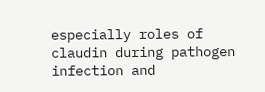especially roles of claudin during pathogen infection and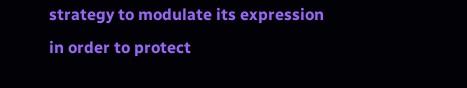strategy to modulate its expression in order to protect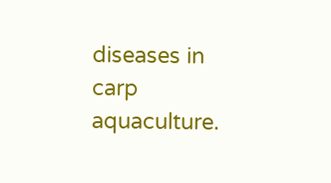diseases in carp aquaculture.